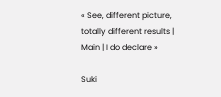« See, different picture, totally different results | Main | I do declare »

Suki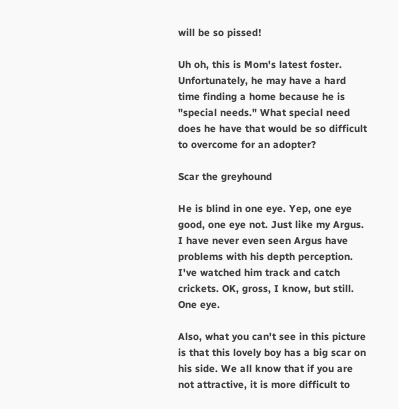will be so pissed!

Uh oh, this is Mom's latest foster. Unfortunately, he may have a hard time finding a home because he is "special needs." What special need does he have that would be so difficult to overcome for an adopter?

Scar the greyhound

He is blind in one eye. Yep, one eye good, one eye not. Just like my Argus. I have never even seen Argus have problems with his depth perception. I've watched him track and catch crickets. OK, gross, I know, but still. One eye.

Also, what you can't see in this picture is that this lovely boy has a big scar on his side. We all know that if you are not attractive, it is more difficult to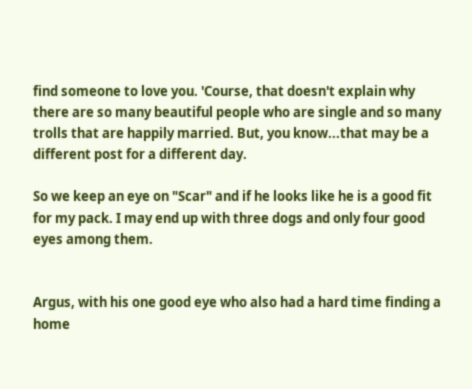find someone to love you. 'Course, that doesn't explain why there are so many beautiful people who are single and so many trolls that are happily married. But, you know...that may be a different post for a different day.

So we keep an eye on "Scar" and if he looks like he is a good fit for my pack. I may end up with three dogs and only four good eyes among them.


Argus, with his one good eye who also had a hard time finding a home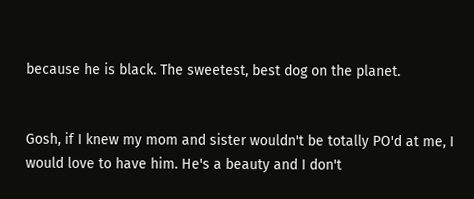because he is black. The sweetest, best dog on the planet.


Gosh, if I knew my mom and sister wouldn't be totally PO'd at me, I would love to have him. He's a beauty and I don't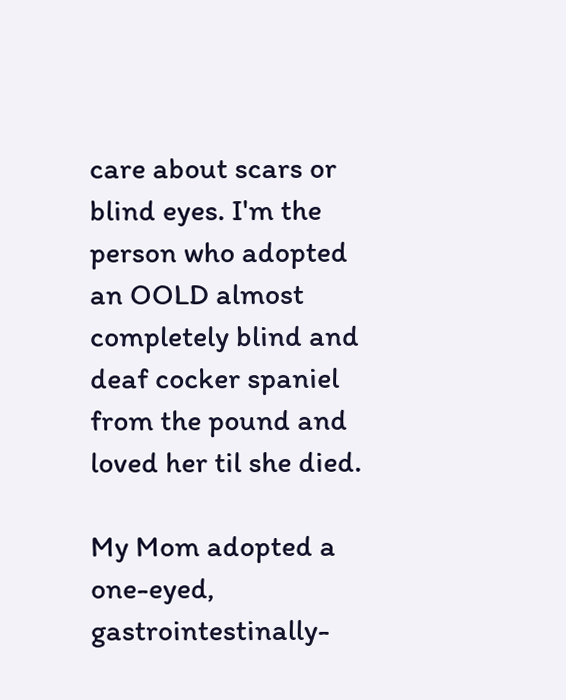care about scars or blind eyes. I'm the person who adopted an OOLD almost completely blind and deaf cocker spaniel from the pound and loved her til she died.

My Mom adopted a one-eyed, gastrointestinally-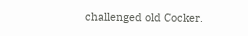challenged old Cocker.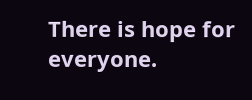There is hope for everyone.